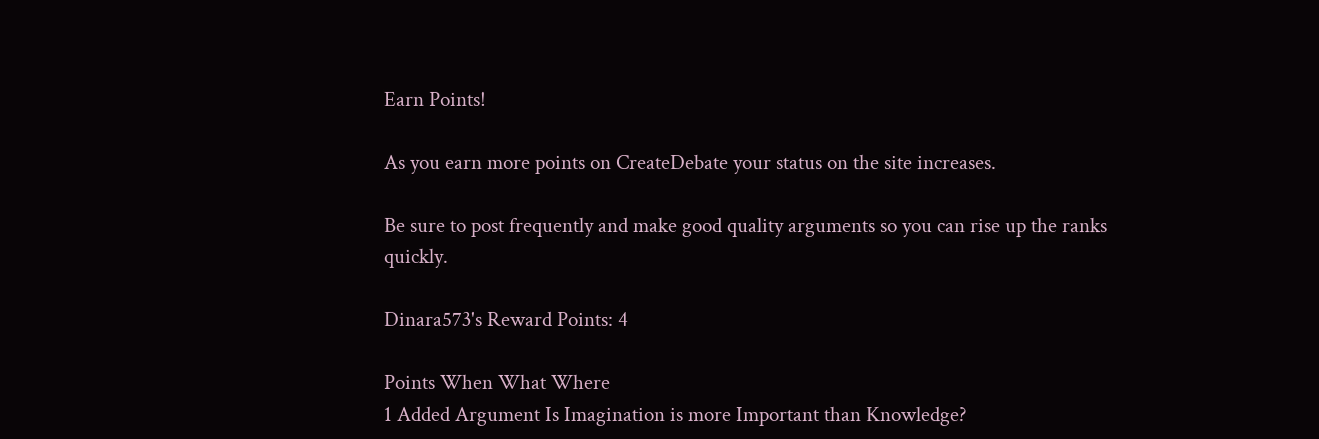Earn Points!

As you earn more points on CreateDebate your status on the site increases.

Be sure to post frequently and make good quality arguments so you can rise up the ranks quickly.

Dinara573's Reward Points: 4

Points When What Where
1 Added Argument Is Imagination is more Important than Knowledge?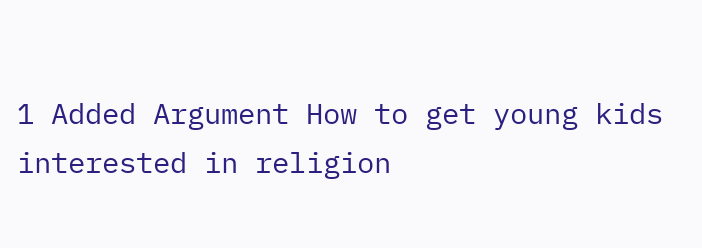1 Added Argument How to get young kids interested in religion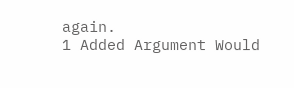again.
1 Added Argument Would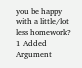you be happy with a little/lot less homework?
1 Added Argument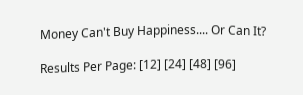Money Can't Buy Happiness.... Or Can It?

Results Per Page: [12] [24] [48] [96]